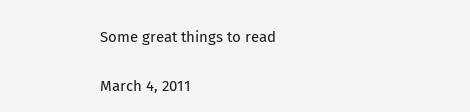Some great things to read

March 4, 2011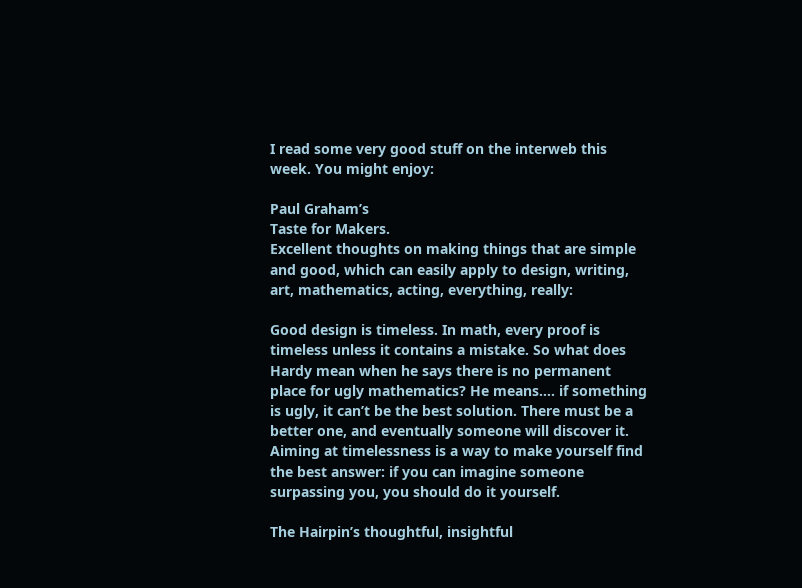I read some very good stuff on the interweb this week. You might enjoy:

Paul Graham’s
Taste for Makers.
Excellent thoughts on making things that are simple and good, which can easily apply to design, writing, art, mathematics, acting, everything, really:

Good design is timeless. In math, every proof is timeless unless it contains a mistake. So what does Hardy mean when he says there is no permanent place for ugly mathematics? He means…. if something is ugly, it can’t be the best solution. There must be a better one, and eventually someone will discover it. Aiming at timelessness is a way to make yourself find the best answer: if you can imagine someone surpassing you, you should do it yourself.

The Hairpin’s thoughtful, insightful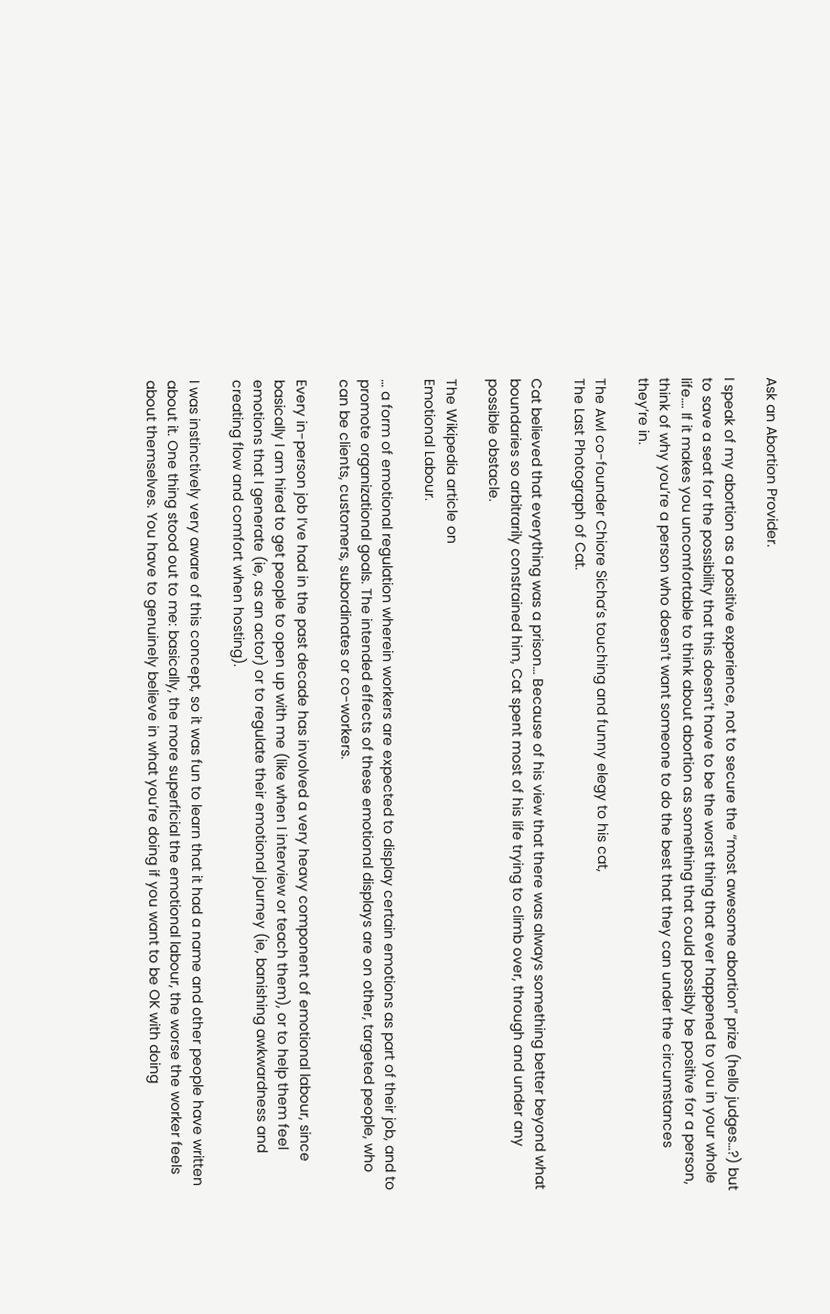Ask an Abortion Provider.

I speak of my abortion as a positive experience, not to secure the “most awesome abortion” prize (hello judges…?) but to save a seat for the possibility that this doesn’t have to be the worst thing that ever happened to you in your whole life…. If it makes you uncomfortable to think about abortion as something that could possibly be positive for a person, think of why you’re a person who doesn’t want someone to do the best that they can under the circumstances they’re in.

The Awl co-founder Chiore Sicha’s touching and funny elegy to his cat,
The Last Photograph of Cat.

Cat believed that everything was a prison… Because of his view that there was always something better beyond what boundaries so arbitrarily constrained him, Cat spent most of his life trying to climb over, through and under any possible obstacle.

The Wikipedia article on
Emotional Labour.

… a form of emotional regulation wherein workers are expected to display certain emotions as part of their job, and to promote organizational goals. The intended effects of these emotional displays are on other, targeted people, who can be clients, customers, subordinates or co-workers.

Every in-person job I’ve had in the past decade has involved a very heavy component of emotional labour, since basically I am hired to get people to open up with me (like when I interview or teach them), or to help them feel emotions that I generate (ie, as an actor) or to regulate their emotional journey (ie, banishing awkwardness and creating flow and comfort when hosting).

I was instinctively very aware of this concept, so it was fun to learn that it had a name and other people have written about it. One thing stood out to me: basically, the more superficial the emotional labour, the worse the worker feels about themselves. You have to genuinely believe in what you’re doing if you want to be OK with doing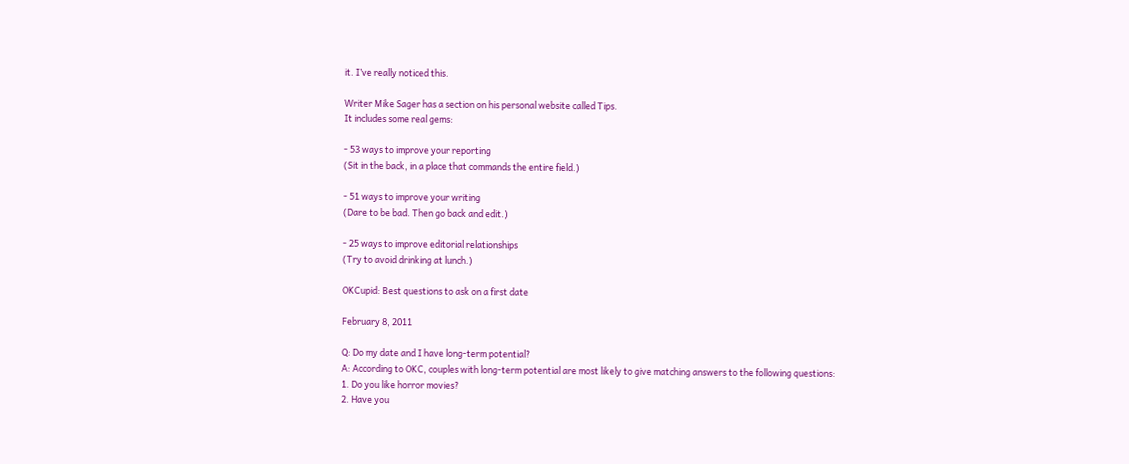it. I’ve really noticed this.

Writer Mike Sager has a section on his personal website called Tips.
It includes some real gems:

- 53 ways to improve your reporting
(Sit in the back, in a place that commands the entire field.)

- 51 ways to improve your writing
(Dare to be bad. Then go back and edit.)

- 25 ways to improve editorial relationships
(Try to avoid drinking at lunch.)

OKCupid: Best questions to ask on a first date

February 8, 2011

Q: Do my date and I have long-term potential?
A: According to OKC, couples with long-term potential are most likely to give matching answers to the following questions:
1. Do you like horror movies?
2. Have you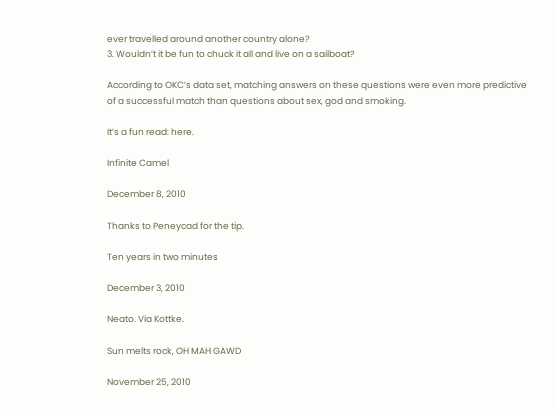ever travelled around another country alone?
3. Wouldn’t it be fun to chuck it all and live on a sailboat?

According to OKC’s data set, matching answers on these questions were even more predictive of a successful match than questions about sex, god and smoking.

It’s a fun read: here.

Infinite Camel

December 8, 2010

Thanks to Peneycad for the tip.

Ten years in two minutes

December 3, 2010

Neato. Via Kottke.

Sun melts rock, OH MAH GAWD

November 25, 2010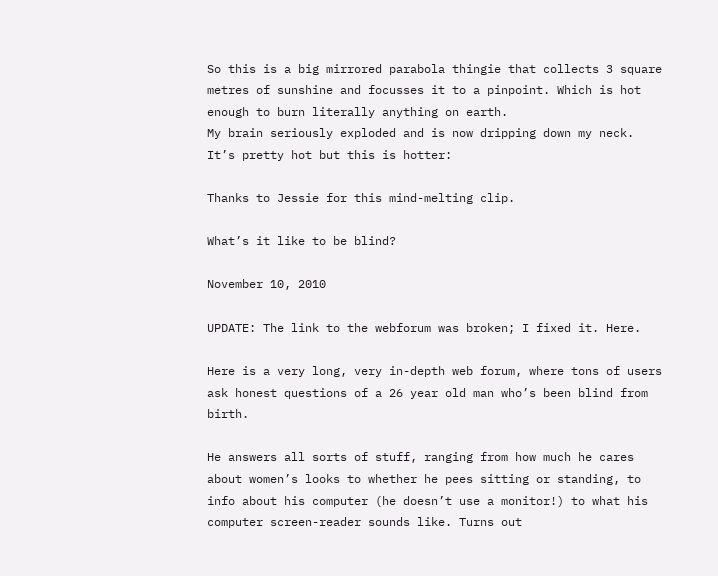So this is a big mirrored parabola thingie that collects 3 square metres of sunshine and focusses it to a pinpoint. Which is hot enough to burn literally anything on earth.
My brain seriously exploded and is now dripping down my neck. It’s pretty hot but this is hotter:

Thanks to Jessie for this mind-melting clip.

What’s it like to be blind?

November 10, 2010

UPDATE: The link to the webforum was broken; I fixed it. Here.

Here is a very long, very in-depth web forum, where tons of users ask honest questions of a 26 year old man who’s been blind from birth.

He answers all sorts of stuff, ranging from how much he cares about women’s looks to whether he pees sitting or standing, to info about his computer (he doesn’t use a monitor!) to what his computer screen-reader sounds like. Turns out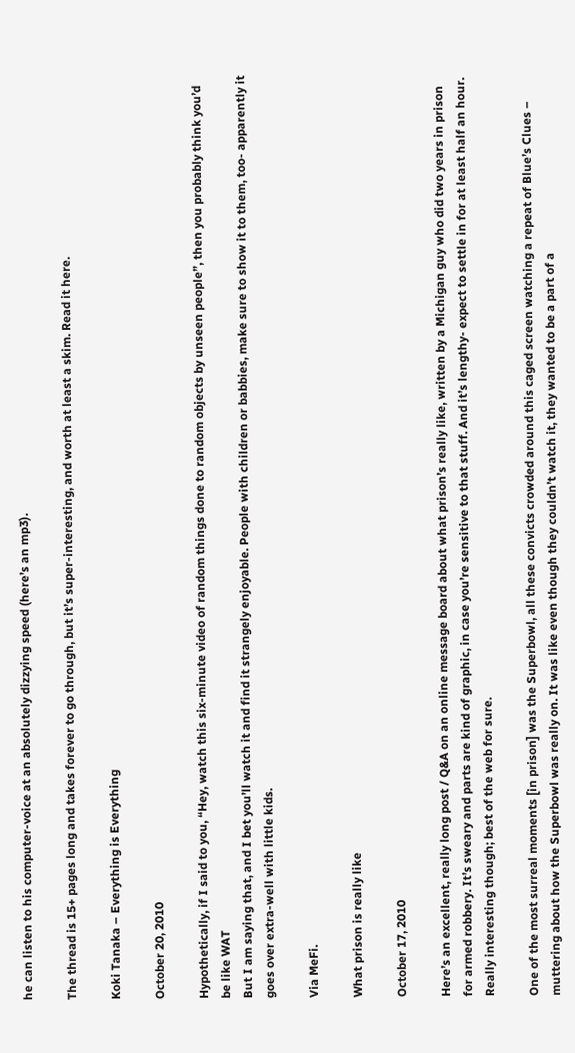he can listen to his computer-voice at an absolutely dizzying speed (here’s an mp3).

The thread is 15+ pages long and takes forever to go through, but it’s super-interesting, and worth at least a skim. Read it here.

Koki Tanaka – Everything is Everything

October 20, 2010

Hypothetically, if I said to you, “Hey, watch this six-minute video of random things done to random objects by unseen people”, then you probably think you’d be like WAT
But I am saying that, and I bet you’ll watch it and find it strangely enjoyable. People with children or babbies, make sure to show it to them, too- apparently it goes over extra-well with little kids.

Via MeFi.

What prison is really like

October 17, 2010

Here’s an excellent, really long post / Q&A on an online message board about what prison’s really like, written by a Michigan guy who did two years in prison for armed robbery. It’s sweary and parts are kind of graphic, in case you’re sensitive to that stuff. And it’s lengthy- expect to settle in for at least half an hour. Really interesting though; best of the web for sure.

One of the most surreal moments [in prison] was the Superbowl, all these convicts crowded around this caged screen watching a repeat of Blue’s Clues – muttering about how the Superbowl was really on. It was like even though they couldn’t watch it, they wanted to be a part of a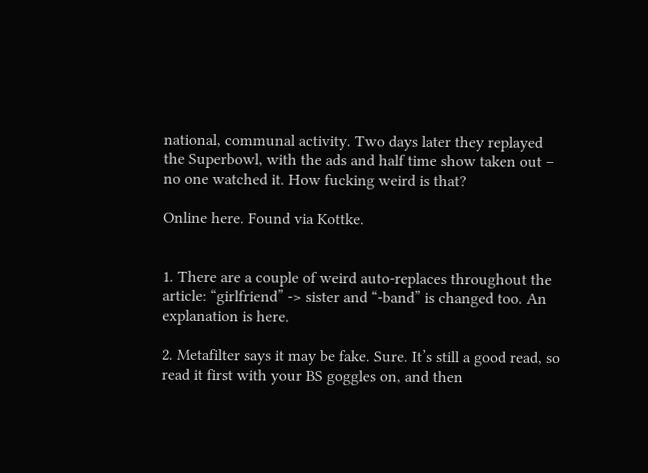national, communal activity. Two days later they replayed the Superbowl, with the ads and half time show taken out – no one watched it. How fucking weird is that?

Online here. Found via Kottke.


1. There are a couple of weird auto-replaces throughout the article: “girlfriend” -> sister and “-band” is changed too. An explanation is here.

2. Metafilter says it may be fake. Sure. It’s still a good read, so read it first with your BS goggles on, and then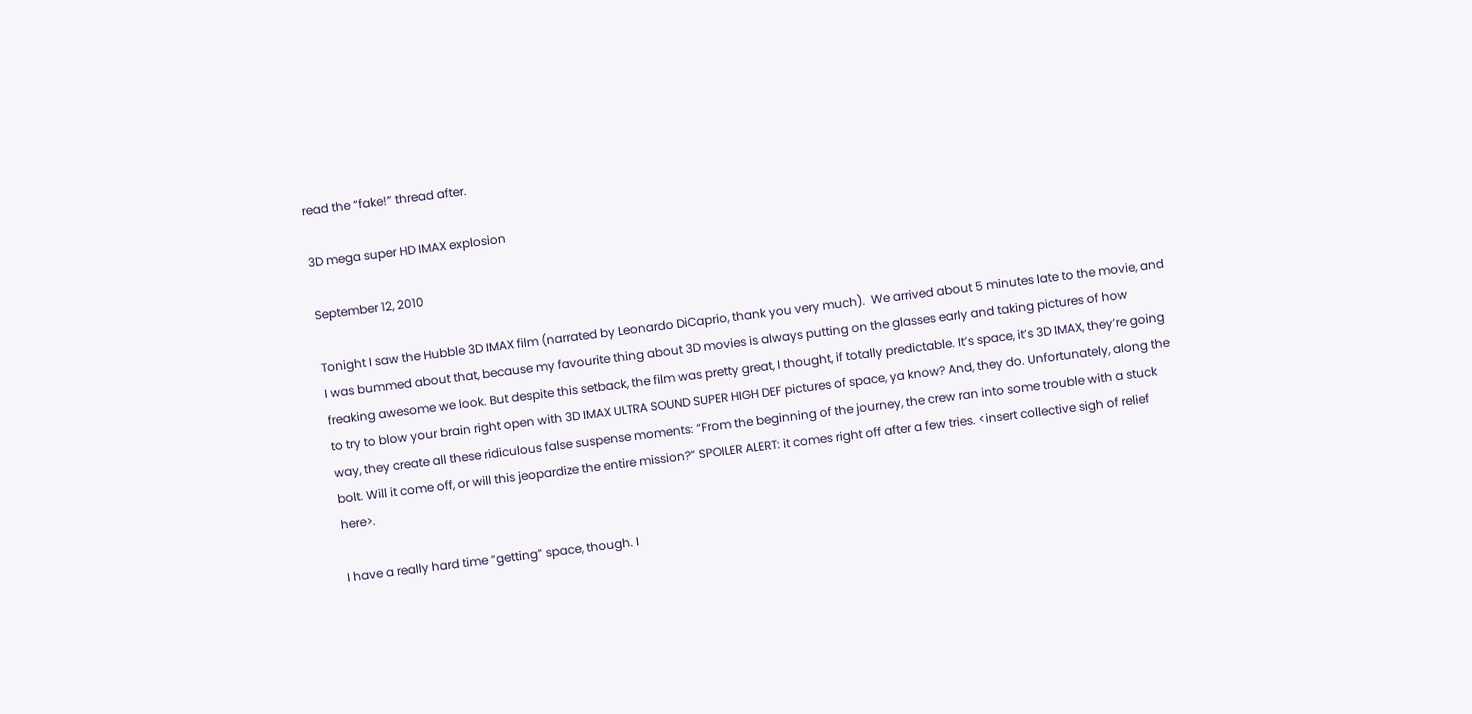read the “fake!” thread after.

3D mega super HD IMAX explosion

September 12, 2010

Tonight I saw the Hubble 3D IMAX film (narrated by Leonardo DiCaprio, thank you very much).  We arrived about 5 minutes late to the movie, and I was bummed about that, because my favourite thing about 3D movies is always putting on the glasses early and taking pictures of how freaking awesome we look. But despite this setback, the film was pretty great, I thought, if totally predictable. It’s space, it’s 3D IMAX, they’re going to try to blow your brain right open with 3D IMAX ULTRA SOUND SUPER HIGH DEF pictures of space, ya know? And, they do. Unfortunately, along the way, they create all these ridiculous false suspense moments: “From the beginning of the journey, the crew ran into some trouble with a stuck bolt. Will it come off, or will this jeopardize the entire mission?” SPOILER ALERT: it comes right off after a few tries. <insert collective sigh of relief here>.

I have a really hard time “getting” space, though. I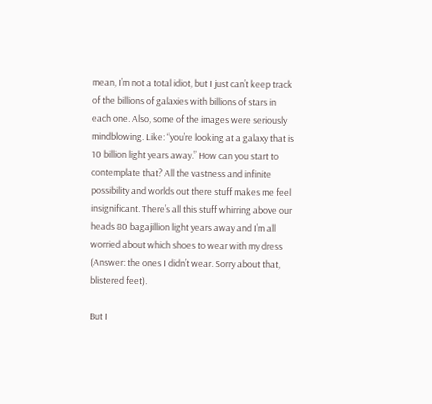mean, I’m not a total idiot, but I just can’t keep track of the billions of galaxies with billions of stars in each one. Also, some of the images were seriously mindblowing. Like: “you’re looking at a galaxy that is 10 billion light years away.” How can you start to contemplate that? All the vastness and infinite possibility and worlds out there stuff makes me feel insignificant. There’s all this stuff whirring above our heads 80 bagajillion light years away and I’m all worried about which shoes to wear with my dress (Answer: the ones I didn’t wear. Sorry about that, blistered feet).

But I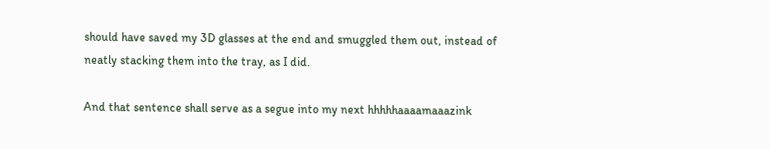should have saved my 3D glasses at the end and smuggled them out, instead of neatly stacking them into the tray, as I did.

And that sentence shall serve as a segue into my next hhhhhaaaamaaazink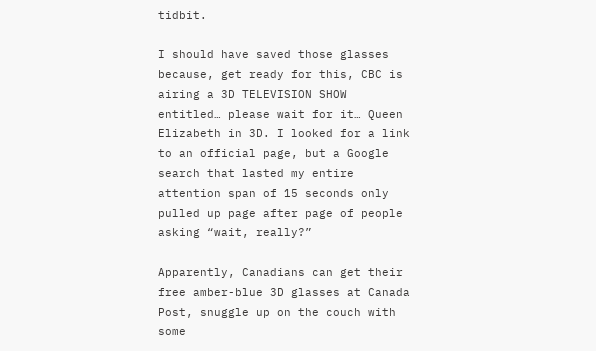tidbit.

I should have saved those glasses because, get ready for this, CBC is airing a 3D TELEVISION SHOW entitled… please wait for it… Queen Elizabeth in 3D. I looked for a link to an official page, but a Google search that lasted my entire attention span of 15 seconds only pulled up page after page of people asking “wait, really?”

Apparently, Canadians can get their free amber-blue 3D glasses at Canada Post, snuggle up on the couch with some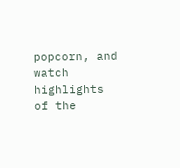popcorn, and watch highlights of the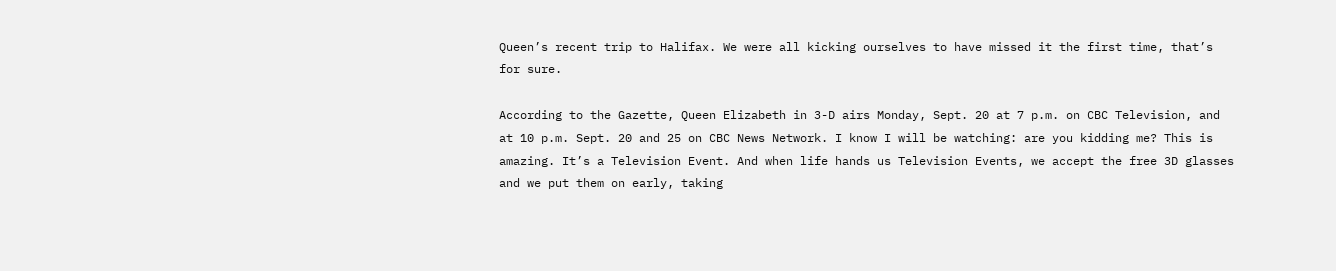Queen’s recent trip to Halifax. We were all kicking ourselves to have missed it the first time, that’s for sure.

According to the Gazette, Queen Elizabeth in 3-D airs Monday, Sept. 20 at 7 p.m. on CBC Television, and at 10 p.m. Sept. 20 and 25 on CBC News Network. I know I will be watching: are you kidding me? This is amazing. It’s a Television Event. And when life hands us Television Events, we accept the free 3D glasses and we put them on early, taking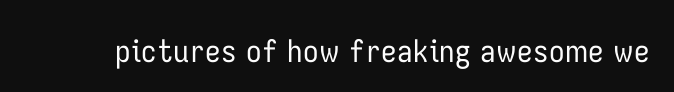pictures of how freaking awesome we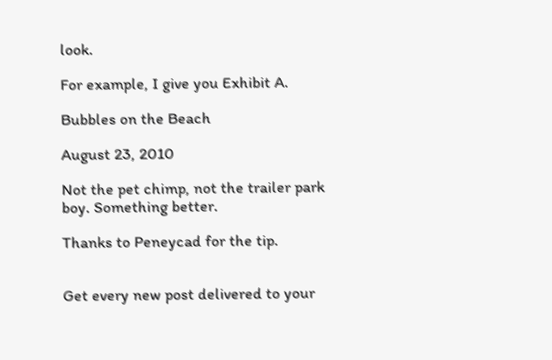look.

For example, I give you Exhibit A.

Bubbles on the Beach

August 23, 2010

Not the pet chimp, not the trailer park boy. Something better.

Thanks to Peneycad for the tip.


Get every new post delivered to your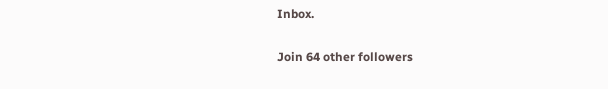Inbox.

Join 64 other followers